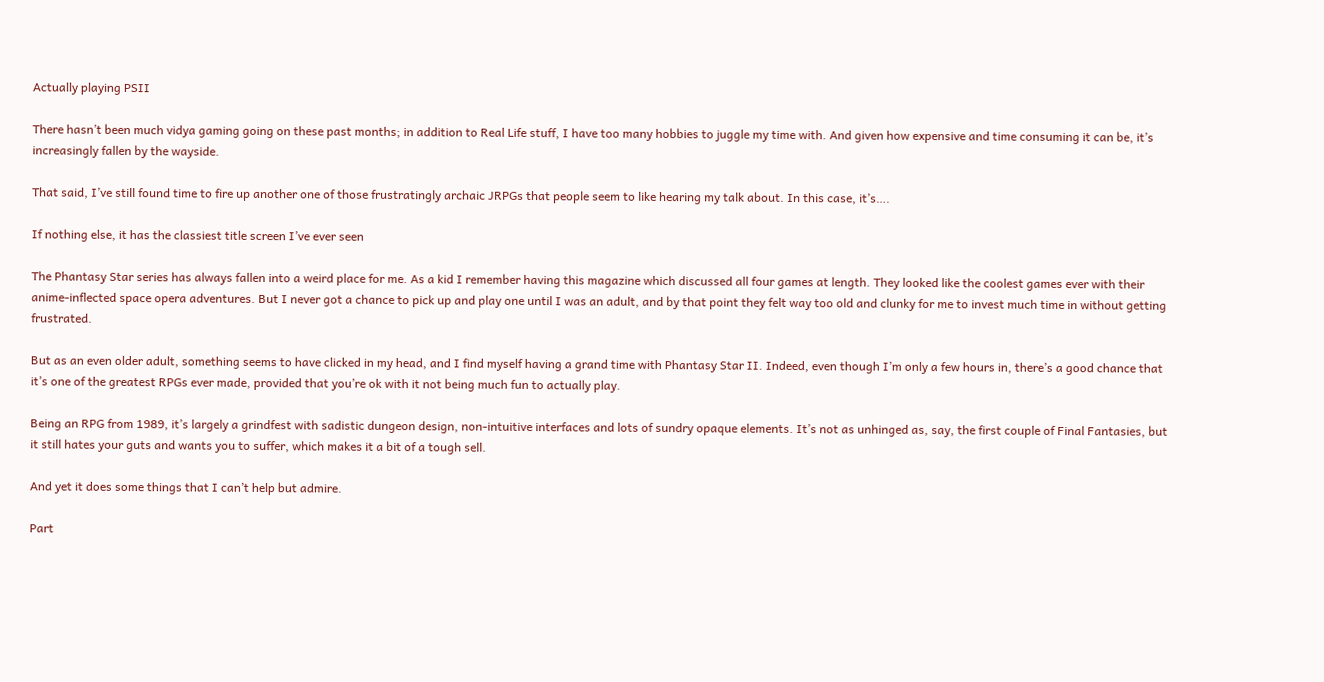Actually playing PSII

There hasn’t been much vidya gaming going on these past months; in addition to Real Life stuff, I have too many hobbies to juggle my time with. And given how expensive and time consuming it can be, it’s increasingly fallen by the wayside.

That said, I’ve still found time to fire up another one of those frustratingly archaic JRPGs that people seem to like hearing my talk about. In this case, it’s….

If nothing else, it has the classiest title screen I’ve ever seen

The Phantasy Star series has always fallen into a weird place for me. As a kid I remember having this magazine which discussed all four games at length. They looked like the coolest games ever with their anime-inflected space opera adventures. But I never got a chance to pick up and play one until I was an adult, and by that point they felt way too old and clunky for me to invest much time in without getting frustrated.

But as an even older adult, something seems to have clicked in my head, and I find myself having a grand time with Phantasy Star II. Indeed, even though I’m only a few hours in, there’s a good chance that it’s one of the greatest RPGs ever made, provided that you’re ok with it not being much fun to actually play.

Being an RPG from 1989, it’s largely a grindfest with sadistic dungeon design, non-intuitive interfaces and lots of sundry opaque elements. It’s not as unhinged as, say, the first couple of Final Fantasies, but it still hates your guts and wants you to suffer, which makes it a bit of a tough sell.

And yet it does some things that I can’t help but admire.

Part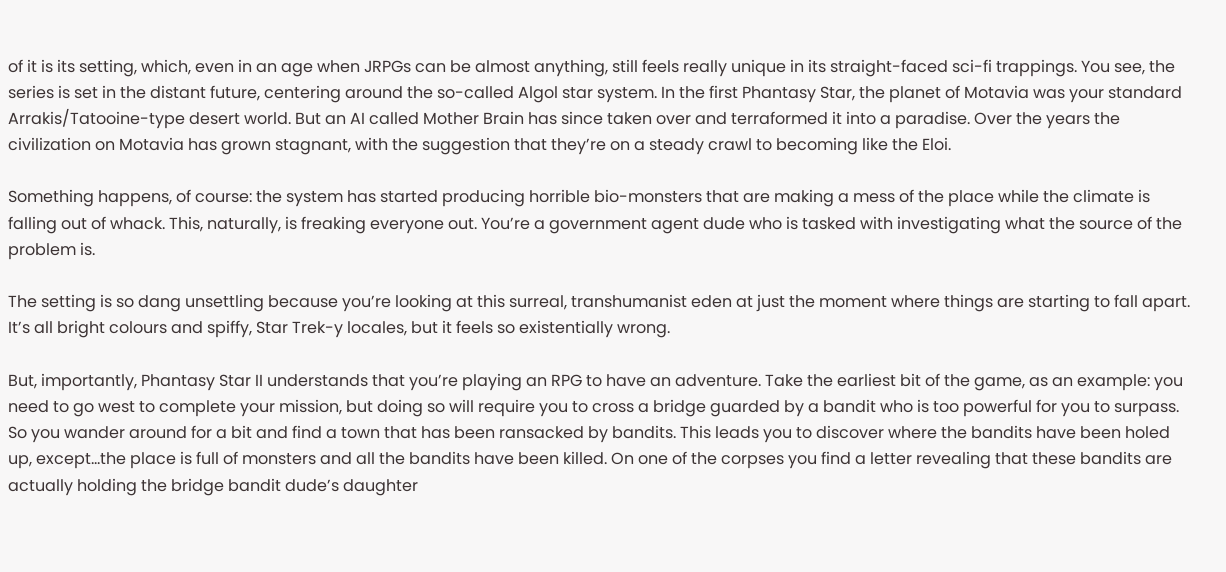of it is its setting, which, even in an age when JRPGs can be almost anything, still feels really unique in its straight-faced sci-fi trappings. You see, the series is set in the distant future, centering around the so-called Algol star system. In the first Phantasy Star, the planet of Motavia was your standard Arrakis/Tatooine-type desert world. But an AI called Mother Brain has since taken over and terraformed it into a paradise. Over the years the civilization on Motavia has grown stagnant, with the suggestion that they’re on a steady crawl to becoming like the Eloi.

Something happens, of course: the system has started producing horrible bio-monsters that are making a mess of the place while the climate is falling out of whack. This, naturally, is freaking everyone out. You’re a government agent dude who is tasked with investigating what the source of the problem is.

The setting is so dang unsettling because you’re looking at this surreal, transhumanist eden at just the moment where things are starting to fall apart. It’s all bright colours and spiffy, Star Trek-y locales, but it feels so existentially wrong.

But, importantly, Phantasy Star II understands that you’re playing an RPG to have an adventure. Take the earliest bit of the game, as an example: you need to go west to complete your mission, but doing so will require you to cross a bridge guarded by a bandit who is too powerful for you to surpass. So you wander around for a bit and find a town that has been ransacked by bandits. This leads you to discover where the bandits have been holed up, except…the place is full of monsters and all the bandits have been killed. On one of the corpses you find a letter revealing that these bandits are actually holding the bridge bandit dude’s daughter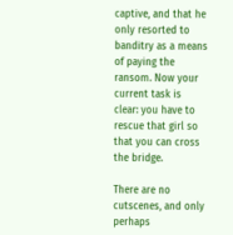captive, and that he only resorted to banditry as a means of paying the ransom. Now your current task is clear: you have to rescue that girl so that you can cross the bridge.

There are no cutscenes, and only perhaps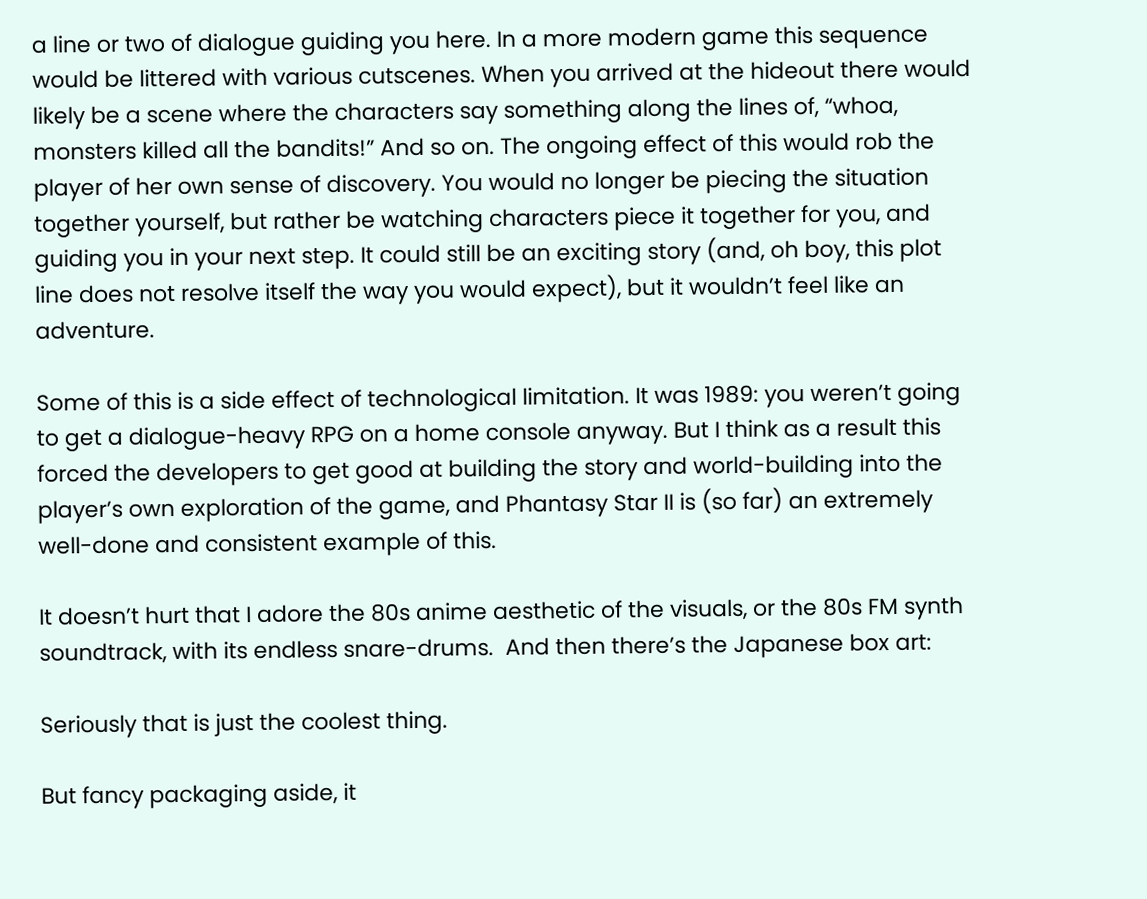a line or two of dialogue guiding you here. In a more modern game this sequence would be littered with various cutscenes. When you arrived at the hideout there would likely be a scene where the characters say something along the lines of, “whoa, monsters killed all the bandits!” And so on. The ongoing effect of this would rob the player of her own sense of discovery. You would no longer be piecing the situation together yourself, but rather be watching characters piece it together for you, and guiding you in your next step. It could still be an exciting story (and, oh boy, this plot line does not resolve itself the way you would expect), but it wouldn’t feel like an adventure.

Some of this is a side effect of technological limitation. It was 1989: you weren’t going to get a dialogue-heavy RPG on a home console anyway. But I think as a result this forced the developers to get good at building the story and world-building into the player’s own exploration of the game, and Phantasy Star II is (so far) an extremely well-done and consistent example of this.

It doesn’t hurt that I adore the 80s anime aesthetic of the visuals, or the 80s FM synth soundtrack, with its endless snare-drums.  And then there’s the Japanese box art:

Seriously that is just the coolest thing.

But fancy packaging aside, it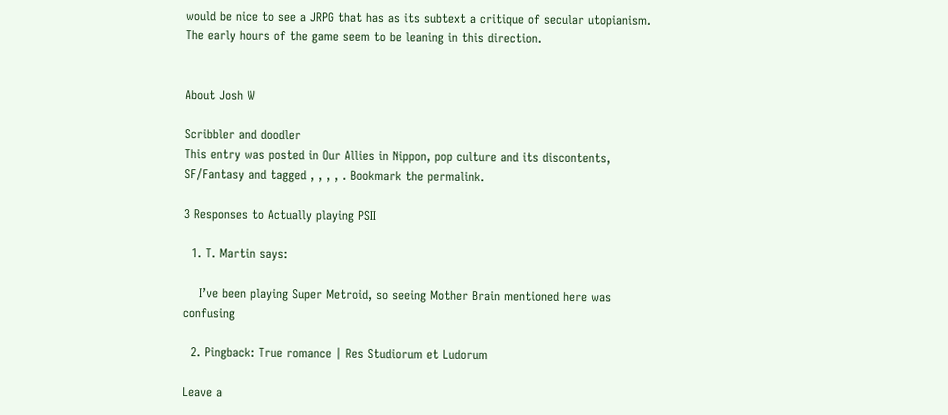would be nice to see a JRPG that has as its subtext a critique of secular utopianism. The early hours of the game seem to be leaning in this direction.


About Josh W

Scribbler and doodler
This entry was posted in Our Allies in Nippon, pop culture and its discontents, SF/Fantasy and tagged , , , , . Bookmark the permalink.

3 Responses to Actually playing PSII

  1. T. Martin says:

    I’ve been playing Super Metroid, so seeing Mother Brain mentioned here was confusing

  2. Pingback: True romance | Res Studiorum et Ludorum

Leave a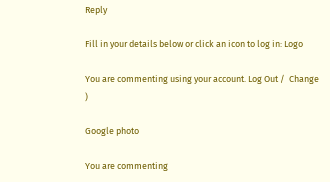Reply

Fill in your details below or click an icon to log in: Logo

You are commenting using your account. Log Out /  Change )

Google photo

You are commenting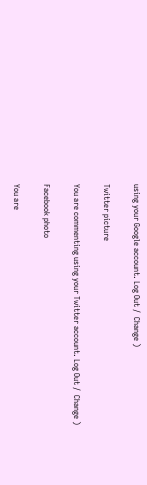using your Google account. Log Out /  Change )

Twitter picture

You are commenting using your Twitter account. Log Out /  Change )

Facebook photo

You are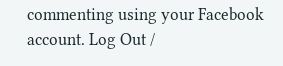commenting using your Facebook account. Log Out /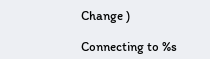Change )

Connecting to %s